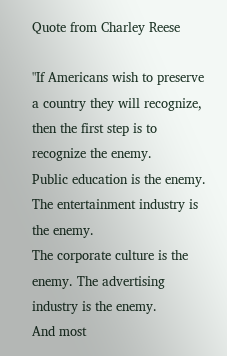Quote from Charley Reese

"If Americans wish to preserve a country they will recognize,
then the first step is to recognize the enemy.
Public education is the enemy. The entertainment industry is the enemy.
The corporate culture is the enemy. The advertising industry is the enemy.
And most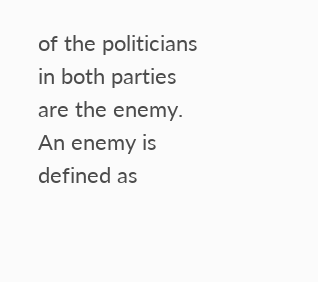of the politicians in both parties are the enemy.
An enemy is defined as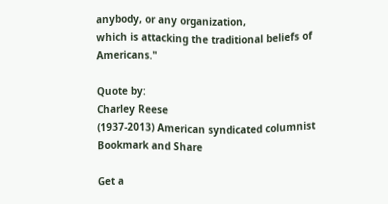anybody, or any organization,
which is attacking the traditional beliefs of Americans."

Quote by:
Charley Reese
(1937-2013) American syndicated columnist
Bookmark and Share

Get a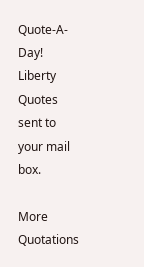Quote-A-Day!
Liberty Quotes sent to your mail box.

More Quotations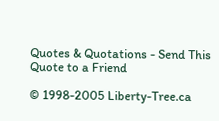Quotes & Quotations - Send This Quote to a Friend

© 1998-2005 Liberty-Tree.ca